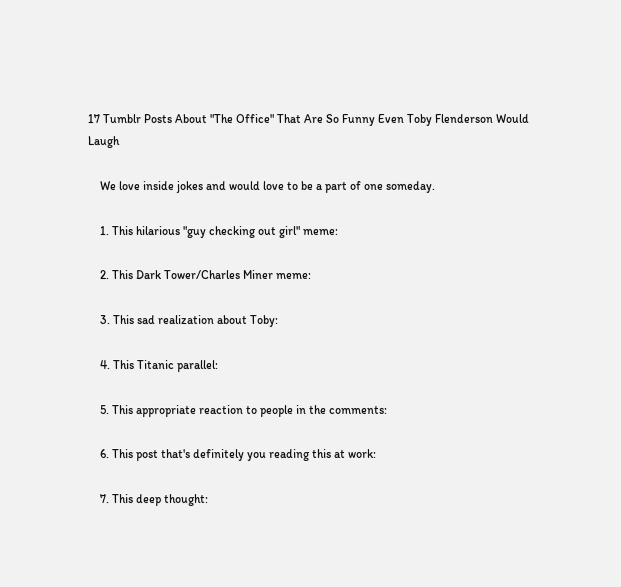17 Tumblr Posts About "The Office" That Are So Funny Even Toby Flenderson Would Laugh

    We love inside jokes and would love to be a part of one someday.

    1. This hilarious "guy checking out girl" meme:

    2. This Dark Tower/Charles Miner meme:

    3. This sad realization about Toby:

    4. This Titanic parallel:

    5. This appropriate reaction to people in the comments:

    6. This post that's definitely you reading this at work:

    7. This deep thought: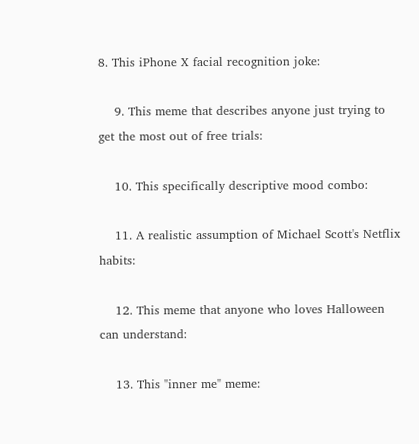8. This iPhone X facial recognition joke:

    9. This meme that describes anyone just trying to get the most out of free trials:

    10. This specifically descriptive mood combo:

    11. A realistic assumption of Michael Scott's Netflix habits:

    12. This meme that anyone who loves Halloween can understand:

    13. This "inner me" meme: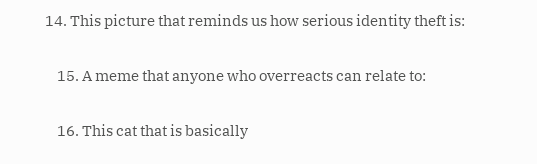14. This picture that reminds us how serious identity theft is:

    15. A meme that anyone who overreacts can relate to:

    16. This cat that is basically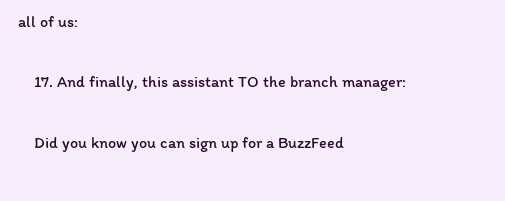all of us:

    17. And finally, this assistant TO the branch manager:

    Did you know you can sign up for a BuzzFeed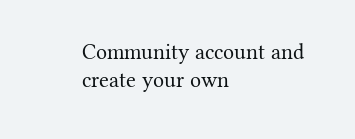Community account and create your own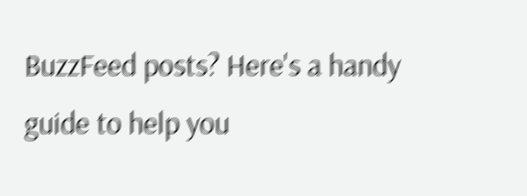BuzzFeed posts? Here's a handy guide to help you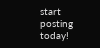start posting today!